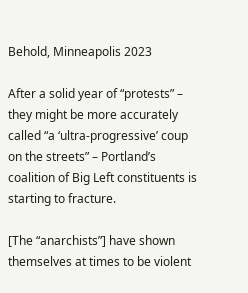Behold, Minneapolis 2023

After a solid year of “protests” – they might be more accurately called “a ‘ultra-progressive’ coup on the streets” – Portland’s coalition of Big Left constituents is starting to fracture.

[The “anarchists”] have shown themselves at times to be violent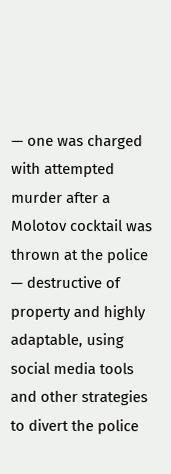— one was charged with attempted murder after a Molotov cocktail was thrown at the police — destructive of property and highly adaptable, using social media tools and other strategies to divert the police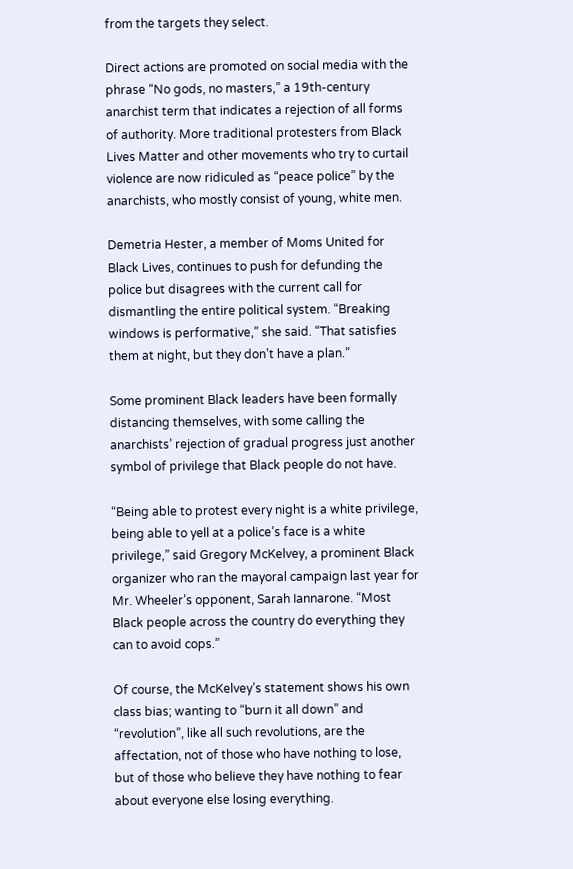from the targets they select.

Direct actions are promoted on social media with the phrase “No gods, no masters,” a 19th-century anarchist term that indicates a rejection of all forms of authority. More traditional protesters from Black Lives Matter and other movements who try to curtail violence are now ridiculed as “peace police” by the anarchists, who mostly consist of young, white men.

Demetria Hester, a member of Moms United for Black Lives, continues to push for defunding the police but disagrees with the current call for dismantling the entire political system. “Breaking windows is performative,” she said. “That satisfies them at night, but they don’t have a plan.”

Some prominent Black leaders have been formally distancing themselves, with some calling the anarchists’ rejection of gradual progress just another symbol of privilege that Black people do not have.

“Being able to protest every night is a white privilege, being able to yell at a police’s face is a white privilege,” said Gregory McKelvey, a prominent Black organizer who ran the mayoral campaign last year for Mr. Wheeler’s opponent, Sarah Iannarone. “Most Black people across the country do everything they can to avoid cops.”

Of course, the McKelvey’s statement shows his own class bias; wanting to “burn it all down” and “revolution”, like all such revolutions, are the affectation, not of those who have nothing to lose, but of those who believe they have nothing to fear about everyone else losing everything.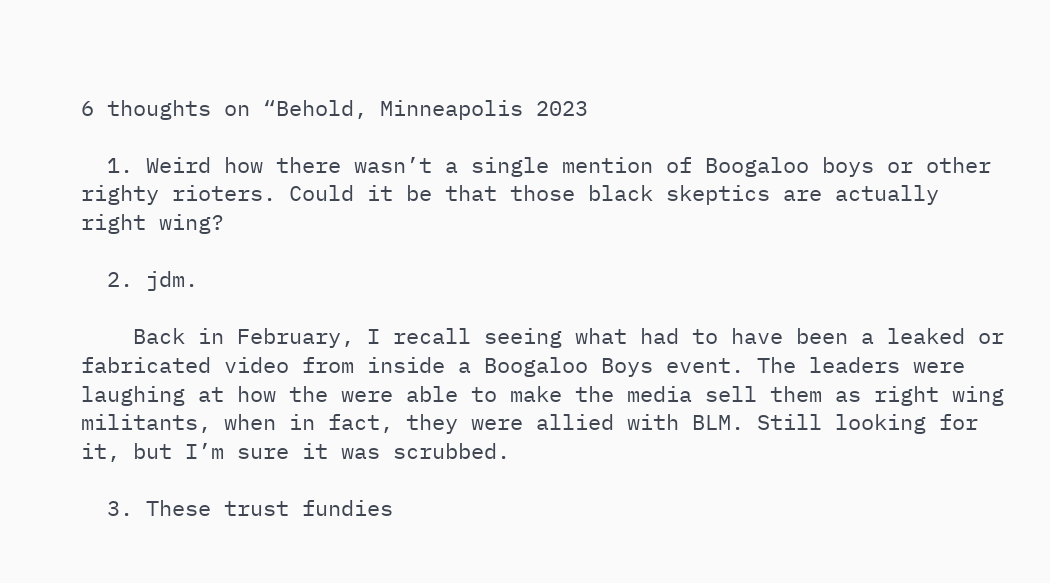6 thoughts on “Behold, Minneapolis 2023

  1. Weird how there wasn’t a single mention of Boogaloo boys or other righty rioters. Could it be that those black skeptics are actually right wing?

  2. jdm.

    Back in February, I recall seeing what had to have been a leaked or fabricated video from inside a Boogaloo Boys event. The leaders were laughing at how the were able to make the media sell them as right wing militants, when in fact, they were allied with BLM. Still looking for it, but I’m sure it was scrubbed.

  3. These trust fundies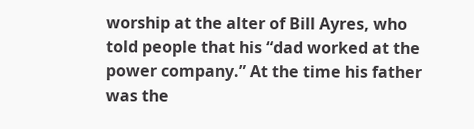worship at the alter of Bill Ayres, who told people that his “dad worked at the power company.” At the time his father was the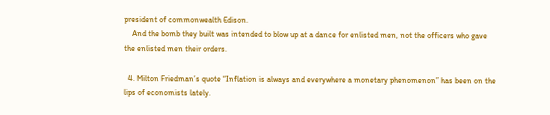president of commonwealth Edison.
    And the bomb they built was intended to blow up at a dance for enlisted men, not the officers who gave the enlisted men their orders.

  4. Milton Friedman’s quote “Inflation is always and everywhere a monetary phenomenon” has been on the lips of economists lately.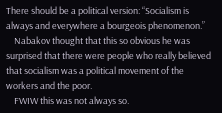There should be a political version: “Socialism is always and everywhere a bourgeois phenomenon.”
    Nabakov thought that this so obvious he was surprised that there were people who really believed that socialism was a political movement of the workers and the poor.
    FWIW this was not always so.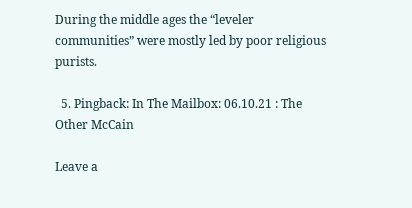During the middle ages the “leveler communities” were mostly led by poor religious purists.

  5. Pingback: In The Mailbox: 06.10.21 : The Other McCain

Leave a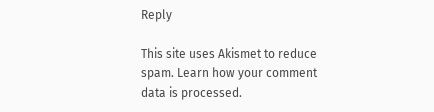Reply

This site uses Akismet to reduce spam. Learn how your comment data is processed.